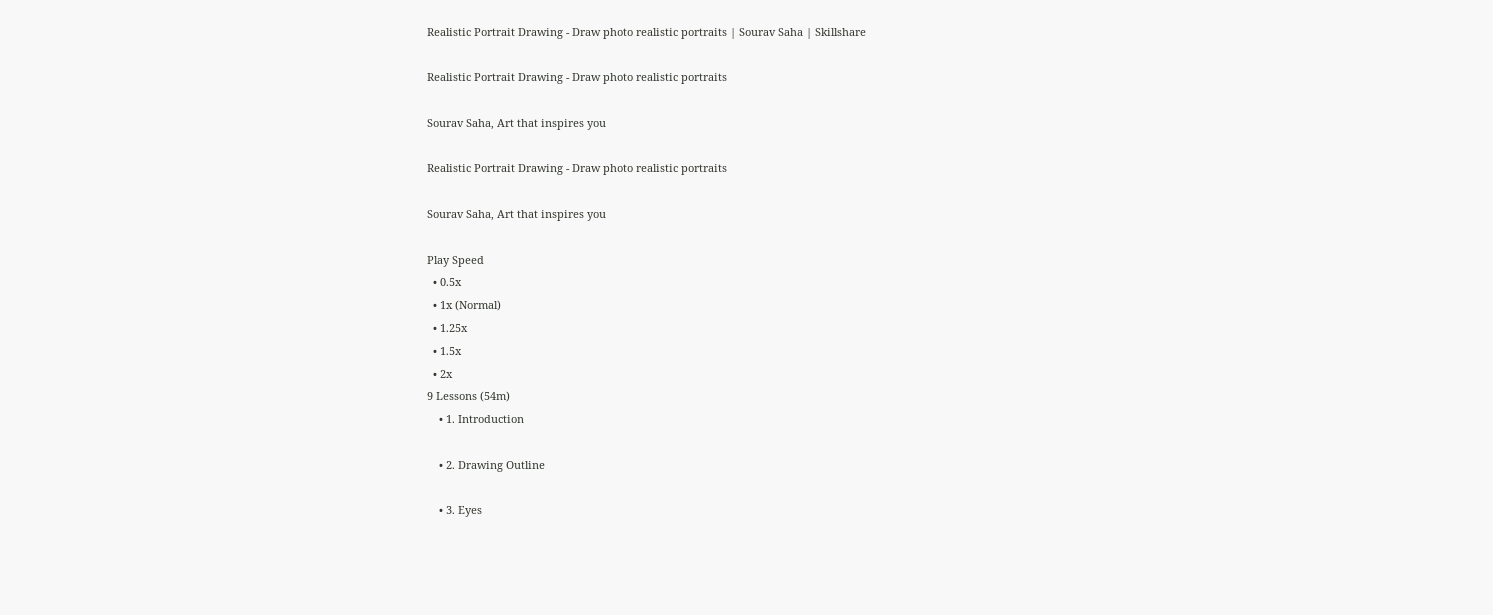Realistic Portrait Drawing - Draw photo realistic portraits | Sourav Saha | Skillshare

Realistic Portrait Drawing - Draw photo realistic portraits

Sourav Saha, Art that inspires you

Realistic Portrait Drawing - Draw photo realistic portraits

Sourav Saha, Art that inspires you

Play Speed
  • 0.5x
  • 1x (Normal)
  • 1.25x
  • 1.5x
  • 2x
9 Lessons (54m)
    • 1. Introduction

    • 2. Drawing Outline

    • 3. Eyes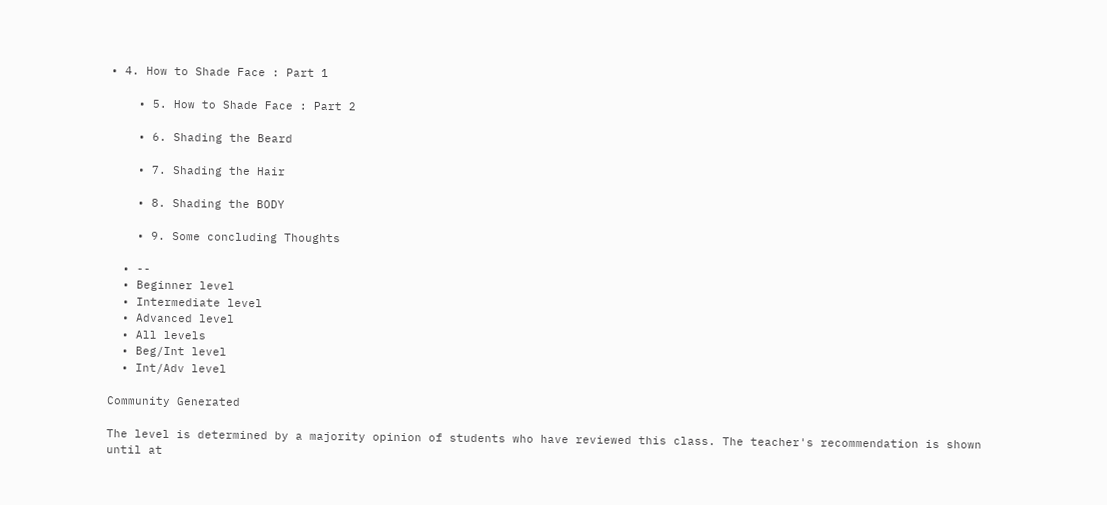• 4. How to Shade Face : Part 1

    • 5. How to Shade Face : Part 2

    • 6. Shading the Beard

    • 7. Shading the Hair

    • 8. Shading the BODY

    • 9. Some concluding Thoughts

  • --
  • Beginner level
  • Intermediate level
  • Advanced level
  • All levels
  • Beg/Int level
  • Int/Adv level

Community Generated

The level is determined by a majority opinion of students who have reviewed this class. The teacher's recommendation is shown until at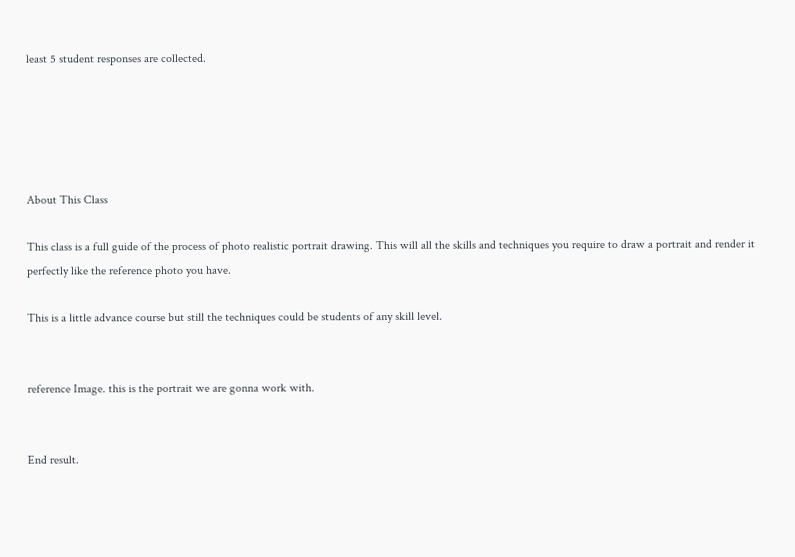least 5 student responses are collected.





About This Class

This class is a full guide of the process of photo realistic portrait drawing. This will all the skills and techniques you require to draw a portrait and render it perfectly like the reference photo you have.

This is a little advance course but still the techniques could be students of any skill level.


reference Image. this is the portrait we are gonna work with.


End result.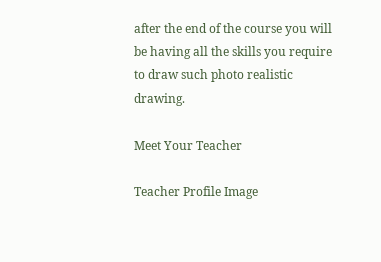after the end of the course you will be having all the skills you require to draw such photo realistic drawing.

Meet Your Teacher

Teacher Profile Image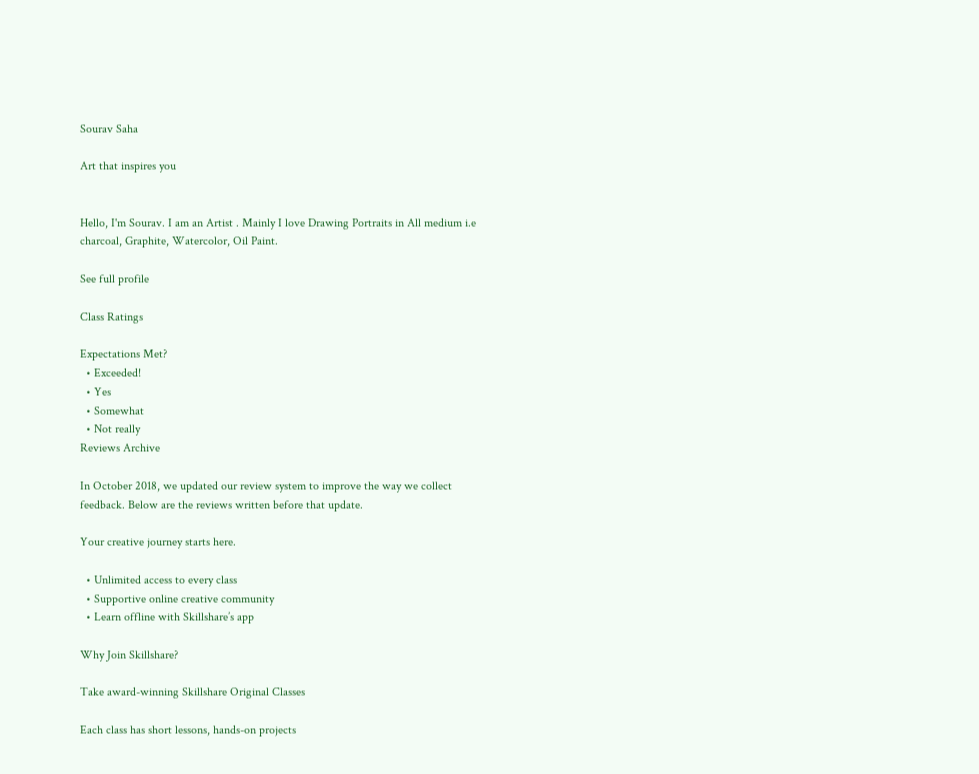Sourav Saha

Art that inspires you


Hello, I'm Sourav. I am an Artist . Mainly I love Drawing Portraits in All medium i.e charcoal, Graphite, Watercolor, Oil Paint.

See full profile

Class Ratings

Expectations Met?
  • Exceeded!
  • Yes
  • Somewhat
  • Not really
Reviews Archive

In October 2018, we updated our review system to improve the way we collect feedback. Below are the reviews written before that update.

Your creative journey starts here.

  • Unlimited access to every class
  • Supportive online creative community
  • Learn offline with Skillshare’s app

Why Join Skillshare?

Take award-winning Skillshare Original Classes

Each class has short lessons, hands-on projects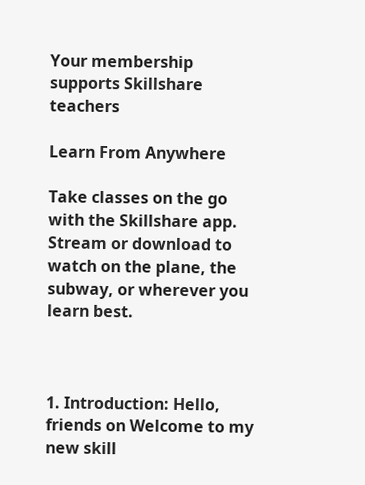Your membership supports Skillshare teachers

Learn From Anywhere

Take classes on the go with the Skillshare app. Stream or download to watch on the plane, the subway, or wherever you learn best.



1. Introduction: Hello, friends on Welcome to my new skill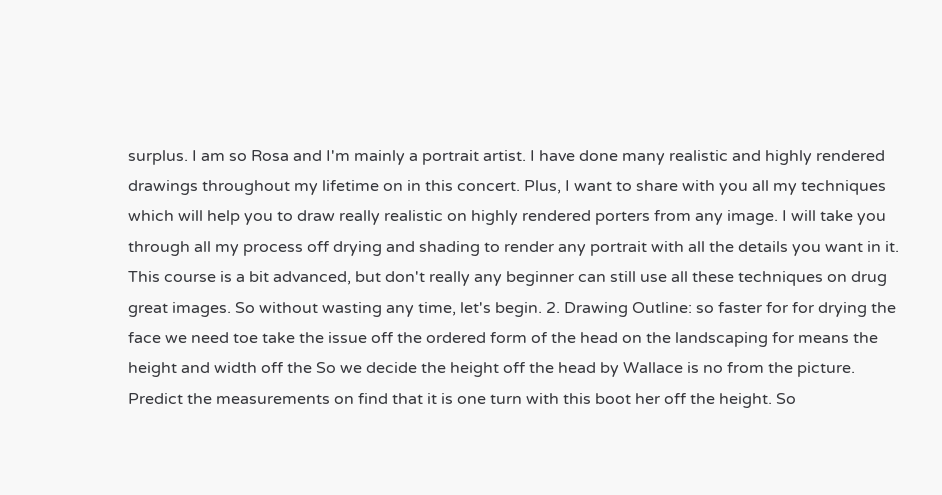surplus. I am so Rosa and I'm mainly a portrait artist. I have done many realistic and highly rendered drawings throughout my lifetime on in this concert. Plus, I want to share with you all my techniques which will help you to draw really realistic on highly rendered porters from any image. I will take you through all my process off drying and shading to render any portrait with all the details you want in it. This course is a bit advanced, but don't really any beginner can still use all these techniques on drug great images. So without wasting any time, let's begin. 2. Drawing Outline: so faster for for drying the face we need toe take the issue off the ordered form of the head on the landscaping for means the height and width off the So we decide the height off the head by Wallace is no from the picture. Predict the measurements on find that it is one turn with this boot her off the height. So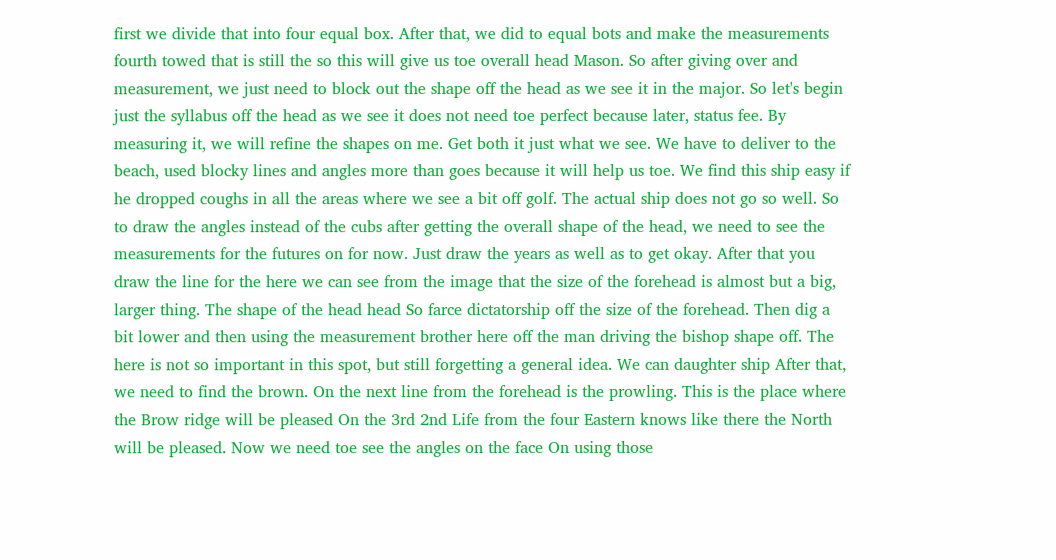first we divide that into four equal box. After that, we did to equal bots and make the measurements fourth towed that is still the so this will give us toe overall head Mason. So after giving over and measurement, we just need to block out the shape off the head as we see it in the major. So let's begin just the syllabus off the head as we see it does not need toe perfect because later, status fee. By measuring it, we will refine the shapes on me. Get both it just what we see. We have to deliver to the beach, used blocky lines and angles more than goes because it will help us toe. We find this ship easy if he dropped coughs in all the areas where we see a bit off golf. The actual ship does not go so well. So to draw the angles instead of the cubs after getting the overall shape of the head, we need to see the measurements for the futures on for now. Just draw the years as well as to get okay. After that you draw the line for the here we can see from the image that the size of the forehead is almost but a big, larger thing. The shape of the head head So farce dictatorship off the size of the forehead. Then dig a bit lower and then using the measurement brother here off the man driving the bishop shape off. The here is not so important in this spot, but still forgetting a general idea. We can daughter ship After that, we need to find the brown. On the next line from the forehead is the prowling. This is the place where the Brow ridge will be pleased On the 3rd 2nd Life from the four Eastern knows like there the North will be pleased. Now we need toe see the angles on the face On using those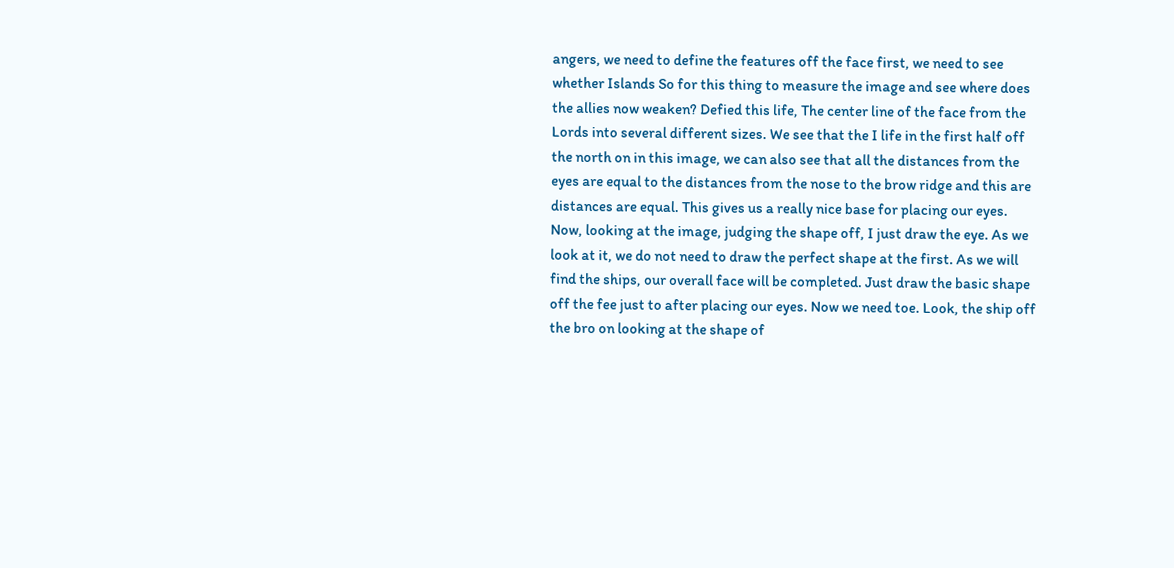angers, we need to define the features off the face first, we need to see whether Islands So for this thing to measure the image and see where does the allies now weaken? Defied this life, The center line of the face from the Lords into several different sizes. We see that the I life in the first half off the north on in this image, we can also see that all the distances from the eyes are equal to the distances from the nose to the brow ridge and this are distances are equal. This gives us a really nice base for placing our eyes. Now, looking at the image, judging the shape off, I just draw the eye. As we look at it, we do not need to draw the perfect shape at the first. As we will find the ships, our overall face will be completed. Just draw the basic shape off the fee just to after placing our eyes. Now we need toe. Look, the ship off the bro on looking at the shape of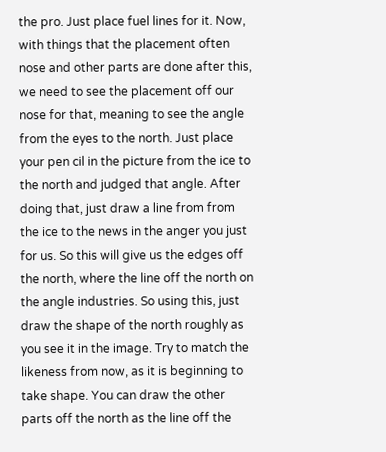the pro. Just place fuel lines for it. Now, with things that the placement often nose and other parts are done after this, we need to see the placement off our nose for that, meaning to see the angle from the eyes to the north. Just place your pen cil in the picture from the ice to the north and judged that angle. After doing that, just draw a line from from the ice to the news in the anger you just for us. So this will give us the edges off the north, where the line off the north on the angle industries. So using this, just draw the shape of the north roughly as you see it in the image. Try to match the likeness from now, as it is beginning to take shape. You can draw the other parts off the north as the line off the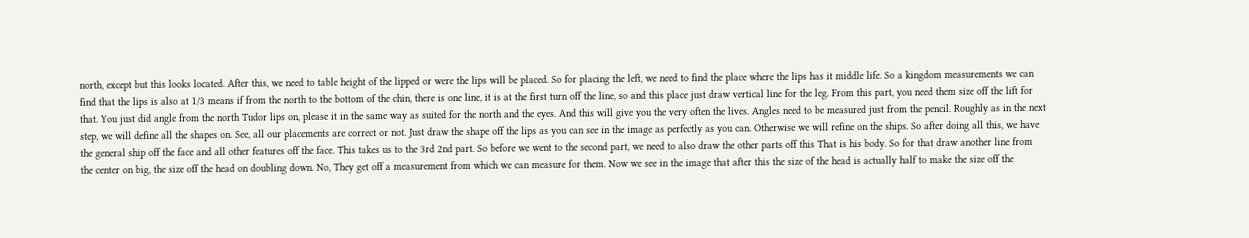north, except but this looks located. After this, we need to table height of the lipped or were the lips will be placed. So for placing the left, we need to find the place where the lips has it middle life. So a kingdom measurements we can find that the lips is also at 1/3 means if from the north to the bottom of the chin, there is one line, it is at the first turn off the line, so and this place just draw vertical line for the leg. From this part, you need them size off the lift for that. You just did angle from the north Tudor lips on, please it in the same way as suited for the north and the eyes. And this will give you the very often the lives. Angles need to be measured just from the pencil. Roughly as in the next step, we will define all the shapes on. See, all our placements are correct or not. Just draw the shape off the lips as you can see in the image as perfectly as you can. Otherwise we will refine on the ships. So after doing all this, we have the general ship off the face and all other features off the face. This takes us to the 3rd 2nd part. So before we went to the second part, we need to also draw the other parts off this That is his body. So for that draw another line from the center on big, the size off the head on doubling down. No, They get off a measurement from which we can measure for them. Now we see in the image that after this the size of the head is actually half to make the size off the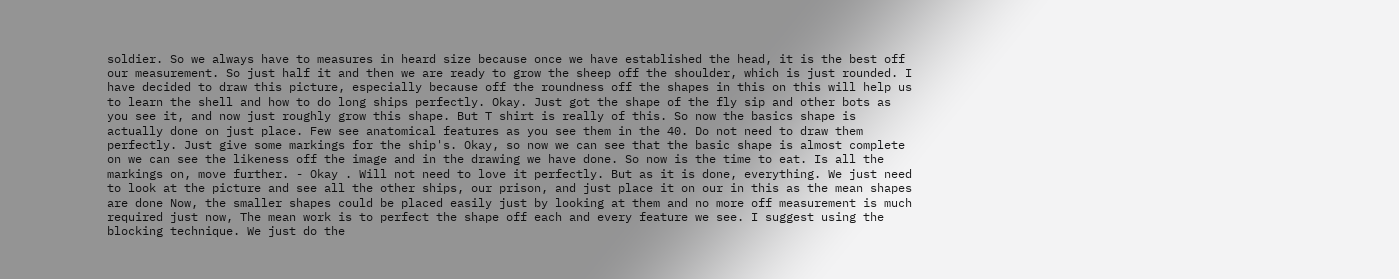soldier. So we always have to measures in heard size because once we have established the head, it is the best off our measurement. So just half it and then we are ready to grow the sheep off the shoulder, which is just rounded. I have decided to draw this picture, especially because off the roundness off the shapes in this on this will help us to learn the shell and how to do long ships perfectly. Okay. Just got the shape of the fly sip and other bots as you see it, and now just roughly grow this shape. But T shirt is really of this. So now the basics shape is actually done on just place. Few see anatomical features as you see them in the 40. Do not need to draw them perfectly. Just give some markings for the ship's. Okay, so now we can see that the basic shape is almost complete on we can see the likeness off the image and in the drawing we have done. So now is the time to eat. Is all the markings on, move further. - Okay . Will not need to love it perfectly. But as it is done, everything. We just need to look at the picture and see all the other ships, our prison, and just place it on our in this as the mean shapes are done Now, the smaller shapes could be placed easily just by looking at them and no more off measurement is much required just now, The mean work is to perfect the shape off each and every feature we see. I suggest using the blocking technique. We just do the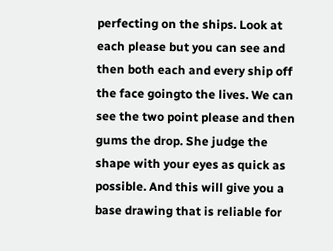perfecting on the ships. Look at each please but you can see and then both each and every ship off the face goingto the lives. We can see the two point please and then gums the drop. She judge the shape with your eyes as quick as possible. And this will give you a base drawing that is reliable for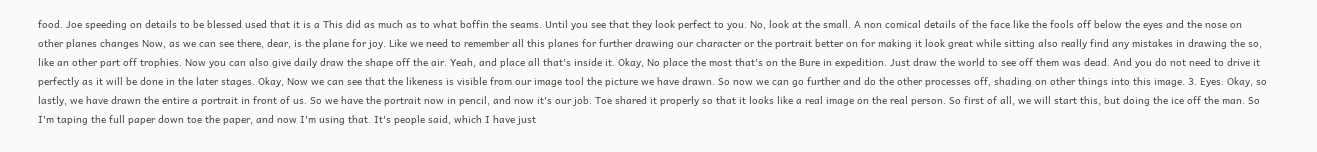food. Joe speeding on details to be blessed used that it is a This did as much as to what boffin the seams. Until you see that they look perfect to you. No, look at the small. A non comical details of the face like the fools off below the eyes and the nose on other planes changes Now, as we can see there, dear, is the plane for joy. Like we need to remember all this planes for further drawing our character or the portrait better on for making it look great while sitting also really find any mistakes in drawing the so, like an other part off trophies. Now you can also give daily draw the shape off the air. Yeah, and place all that's inside it. Okay, No place the most that's on the Bure in expedition. Just draw the world to see off them was dead. And you do not need to drive it perfectly as it will be done in the later stages. Okay, Now we can see that the likeness is visible from our image tool the picture we have drawn. So now we can go further and do the other processes off, shading on other things into this image. 3. Eyes: Okay, so lastly, we have drawn the entire a portrait in front of us. So we have the portrait now in pencil, and now it's our job. Toe shared it properly so that it looks like a real image on the real person. So first of all, we will start this, but doing the ice off the man. So I'm taping the full paper down toe the paper, and now I'm using that. It's people said, which I have just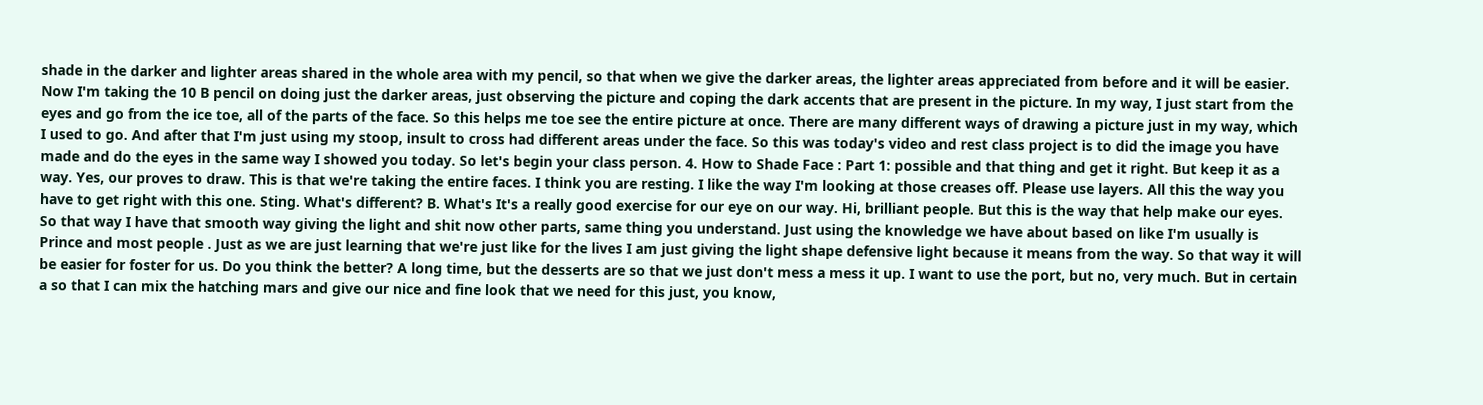shade in the darker and lighter areas shared in the whole area with my pencil, so that when we give the darker areas, the lighter areas appreciated from before and it will be easier. Now I'm taking the 10 B pencil on doing just the darker areas, just observing the picture and coping the dark accents that are present in the picture. In my way, I just start from the eyes and go from the ice toe, all of the parts of the face. So this helps me toe see the entire picture at once. There are many different ways of drawing a picture just in my way, which I used to go. And after that I'm just using my stoop, insult to cross had different areas under the face. So this was today's video and rest class project is to did the image you have made and do the eyes in the same way I showed you today. So let's begin your class person. 4. How to Shade Face : Part 1: possible and that thing and get it right. But keep it as a way. Yes, our proves to draw. This is that we're taking the entire faces. I think you are resting. I like the way I'm looking at those creases off. Please use layers. All this the way you have to get right with this one. Sting. What's different? B. What's It's a really good exercise for our eye on our way. Hi, brilliant people. But this is the way that help make our eyes. So that way I have that smooth way giving the light and shit now other parts, same thing you understand. Just using the knowledge we have about based on like I'm usually is Prince and most people . Just as we are just learning that we're just like for the lives I am just giving the light shape defensive light because it means from the way. So that way it will be easier for foster for us. Do you think the better? A long time, but the desserts are so that we just don't mess a mess it up. I want to use the port, but no, very much. But in certain a so that I can mix the hatching mars and give our nice and fine look that we need for this just, you know,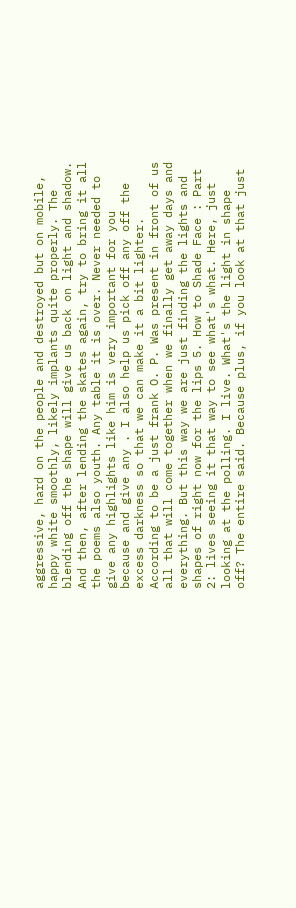aggressive, hard on the people and destroyed but on mobile, happy white smoothly, likely implants quite properly. The blending off the shape will give us back on light and shadow. And then, after lending the skates again, try to bring it all the poems also youth. Any table it is over. Never needed to give any highlights like him is very important for you because and give any . I also help us pick off any off the excess darkness so that we can make it a bit lighter. According to be a just frank O. P. Was present in front of us all that will come together when we finally get away days and everything. But this way we are just finding the lights and shapes of right now for the lips 5. How to Shade Face : Part 2: lives seeing it that way to see what's what. Here, just looking at the polling. I live. What's the light in shape off? The entire said. Because plus, if you look at that just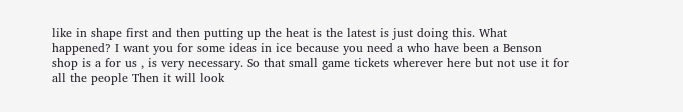like in shape first and then putting up the heat is the latest is just doing this. What happened? I want you for some ideas in ice because you need a who have been a Benson shop is a for us , is very necessary. So that small game tickets wherever here but not use it for all the people Then it will look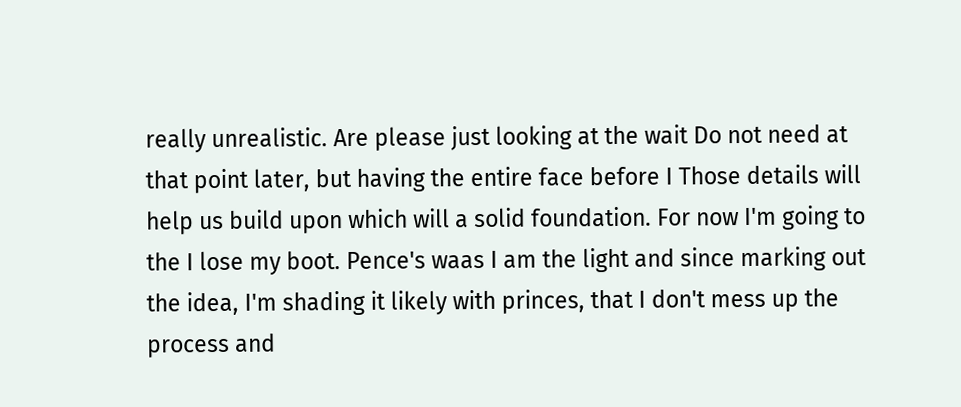really unrealistic. Are please just looking at the wait Do not need at that point later, but having the entire face before I Those details will help us build upon which will a solid foundation. For now I'm going to the I lose my boot. Pence's waas I am the light and since marking out the idea, I'm shading it likely with princes, that I don't mess up the process and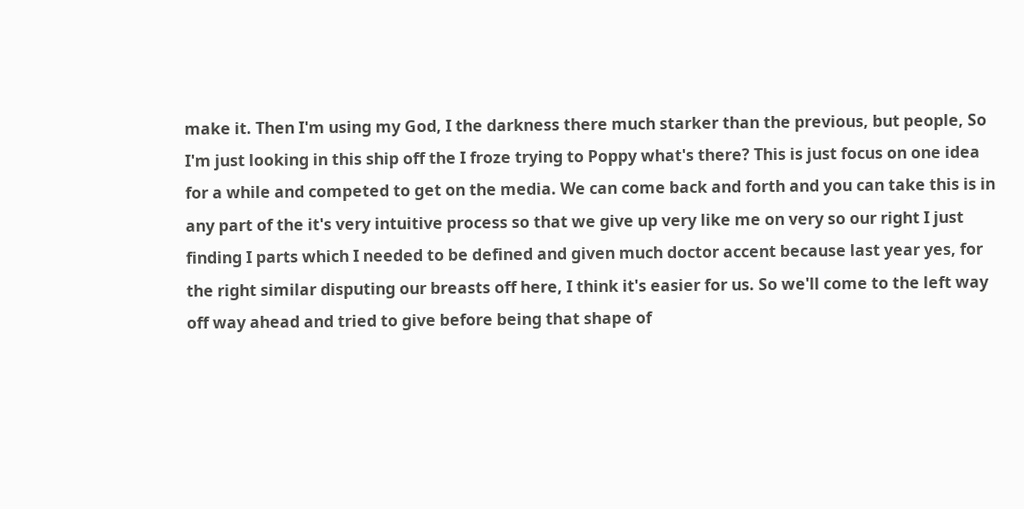make it. Then I'm using my God, I the darkness there much starker than the previous, but people, So I'm just looking in this ship off the I froze trying to Poppy what's there? This is just focus on one idea for a while and competed to get on the media. We can come back and forth and you can take this is in any part of the it's very intuitive process so that we give up very like me on very so our right I just finding I parts which I needed to be defined and given much doctor accent because last year yes, for the right similar disputing our breasts off here, I think it's easier for us. So we'll come to the left way off way ahead and tried to give before being that shape of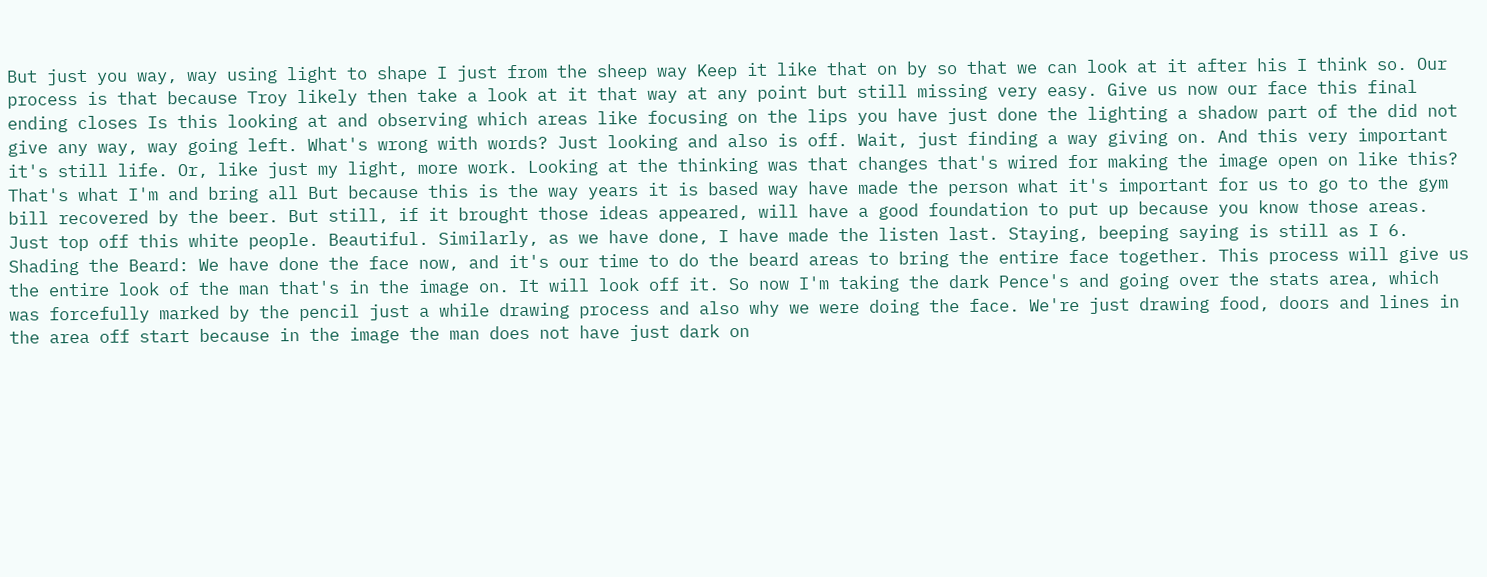But just you way, way using light to shape I just from the sheep way Keep it like that on by so that we can look at it after his I think so. Our process is that because Troy likely then take a look at it that way at any point but still missing very easy. Give us now our face this final ending closes Is this looking at and observing which areas like focusing on the lips you have just done the lighting a shadow part of the did not give any way, way going left. What's wrong with words? Just looking and also is off. Wait, just finding a way giving on. And this very important it's still life. Or, like just my light, more work. Looking at the thinking was that changes that's wired for making the image open on like this? That's what I'm and bring all But because this is the way years it is based way have made the person what it's important for us to go to the gym bill recovered by the beer. But still, if it brought those ideas appeared, will have a good foundation to put up because you know those areas. Just top off this white people. Beautiful. Similarly, as we have done, I have made the listen last. Staying, beeping saying is still as I 6. Shading the Beard: We have done the face now, and it's our time to do the beard areas to bring the entire face together. This process will give us the entire look of the man that's in the image on. It will look off it. So now I'm taking the dark Pence's and going over the stats area, which was forcefully marked by the pencil just a while drawing process and also why we were doing the face. We're just drawing food, doors and lines in the area off start because in the image the man does not have just dark on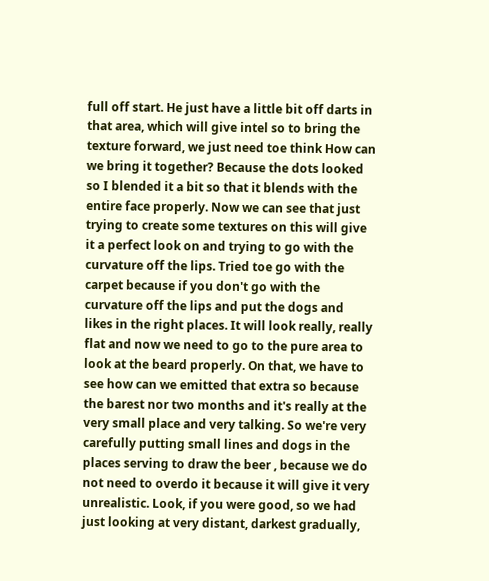full off start. He just have a little bit off darts in that area, which will give intel so to bring the texture forward, we just need toe think How can we bring it together? Because the dots looked so I blended it a bit so that it blends with the entire face properly. Now we can see that just trying to create some textures on this will give it a perfect look on and trying to go with the curvature off the lips. Tried toe go with the carpet because if you don't go with the curvature off the lips and put the dogs and likes in the right places. It will look really, really flat and now we need to go to the pure area to look at the beard properly. On that, we have to see how can we emitted that extra so because the barest nor two months and it's really at the very small place and very talking. So we're very carefully putting small lines and dogs in the places serving to draw the beer , because we do not need to overdo it because it will give it very unrealistic. Look, if you were good, so we had just looking at very distant, darkest gradually,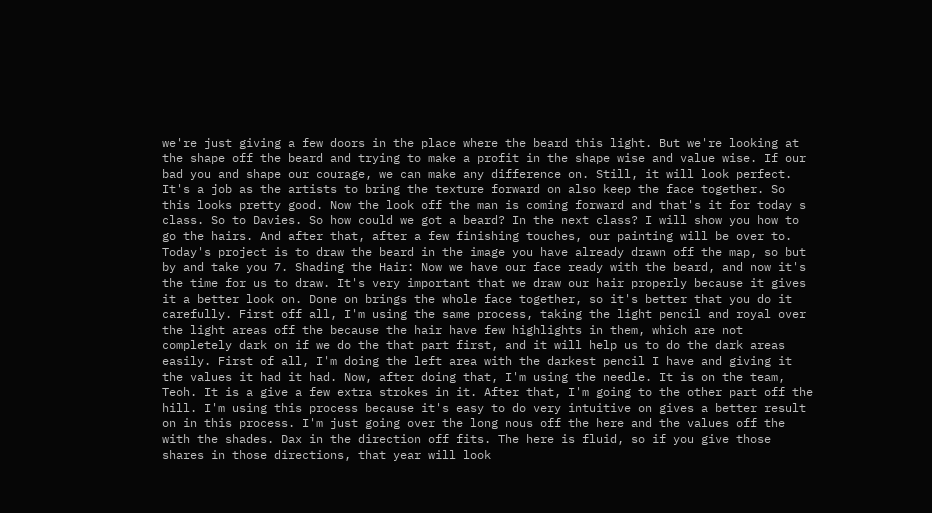we're just giving a few doors in the place where the beard this light. But we're looking at the shape off the beard and trying to make a profit in the shape wise and value wise. If our bad you and shape our courage, we can make any difference on. Still, it will look perfect. It's a job as the artists to bring the texture forward on also keep the face together. So this looks pretty good. Now the look off the man is coming forward and that's it for today s class. So to Davies. So how could we got a beard? In the next class? I will show you how to go the hairs. And after that, after a few finishing touches, our painting will be over to. Today's project is to draw the beard in the image you have already drawn off the map, so but by and take you 7. Shading the Hair: Now we have our face ready with the beard, and now it's the time for us to draw. It's very important that we draw our hair properly because it gives it a better look on. Done on brings the whole face together, so it's better that you do it carefully. First off all, I'm using the same process, taking the light pencil and royal over the light areas off the because the hair have few highlights in them, which are not completely dark on if we do the that part first, and it will help us to do the dark areas easily. First of all, I'm doing the left area with the darkest pencil I have and giving it the values it had it had. Now, after doing that, I'm using the needle. It is on the team, Teoh. It is a give a few extra strokes in it. After that, I'm going to the other part off the hill. I'm using this process because it's easy to do very intuitive on gives a better result on in this process. I'm just going over the long nous off the here and the values off the with the shades. Dax in the direction off fits. The here is fluid, so if you give those shares in those directions, that year will look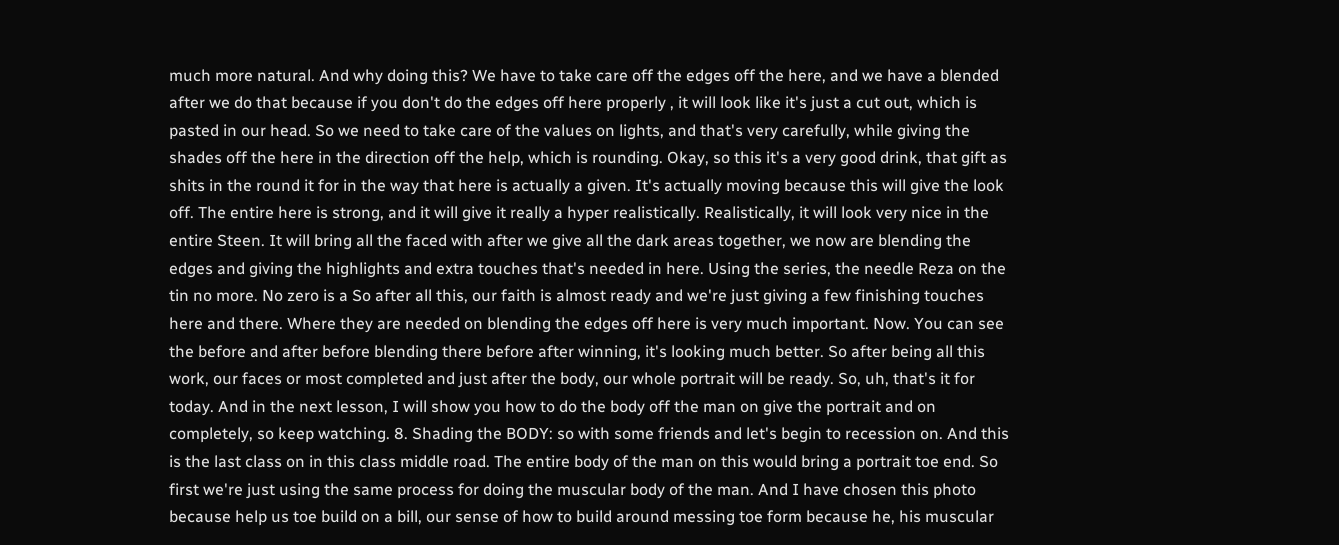much more natural. And why doing this? We have to take care off the edges off the here, and we have a blended after we do that because if you don't do the edges off here properly , it will look like it's just a cut out, which is pasted in our head. So we need to take care of the values on lights, and that's very carefully, while giving the shades off the here in the direction off the help, which is rounding. Okay, so this it's a very good drink, that gift as shits in the round it for in the way that here is actually a given. It's actually moving because this will give the look off. The entire here is strong, and it will give it really a hyper realistically. Realistically, it will look very nice in the entire Steen. It will bring all the faced with after we give all the dark areas together, we now are blending the edges and giving the highlights and extra touches that's needed in here. Using the series, the needle Reza on the tin no more. No zero is a So after all this, our faith is almost ready and we're just giving a few finishing touches here and there. Where they are needed on blending the edges off here is very much important. Now. You can see the before and after before blending there before after winning, it's looking much better. So after being all this work, our faces or most completed and just after the body, our whole portrait will be ready. So, uh, that's it for today. And in the next lesson, I will show you how to do the body off the man on give the portrait and on completely, so keep watching. 8. Shading the BODY: so with some friends and let's begin to recession on. And this is the last class on in this class middle road. The entire body of the man on this would bring a portrait toe end. So first we're just using the same process for doing the muscular body of the man. And I have chosen this photo because help us toe build on a bill, our sense of how to build around messing toe form because he, his muscular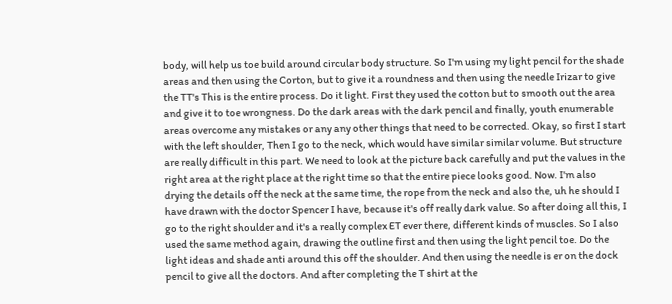body, will help us toe build around circular body structure. So I'm using my light pencil for the shade areas and then using the Corton, but to give it a roundness and then using the needle Irizar to give the TT's This is the entire process. Do it light. First they used the cotton but to smooth out the area and give it to toe wrongness. Do the dark areas with the dark pencil and finally, youth enumerable areas overcome any mistakes or any any other things that need to be corrected. Okay, so first I start with the left shoulder, Then I go to the neck, which would have similar similar volume. But structure are really difficult in this part. We need to look at the picture back carefully and put the values in the right area at the right place at the right time so that the entire piece looks good. Now. I'm also drying the details off the neck at the same time, the rope from the neck and also the, uh he should I have drawn with the doctor Spencer I have, because it's off really dark value. So after doing all this, I go to the right shoulder and it's a really complex ET ever there, different kinds of muscles. So I also used the same method again, drawing the outline first and then using the light pencil toe. Do the light ideas and shade anti around this off the shoulder. And then using the needle is er on the dock pencil to give all the doctors. And after completing the T shirt at the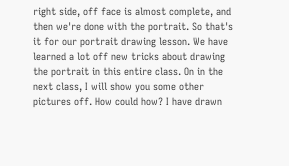right side, off face is almost complete, and then we're done with the portrait. So that's it for our portrait drawing lesson. We have learned a lot off new tricks about drawing the portrait in this entire class. On in the next class, I will show you some other pictures off. How could how? I have drawn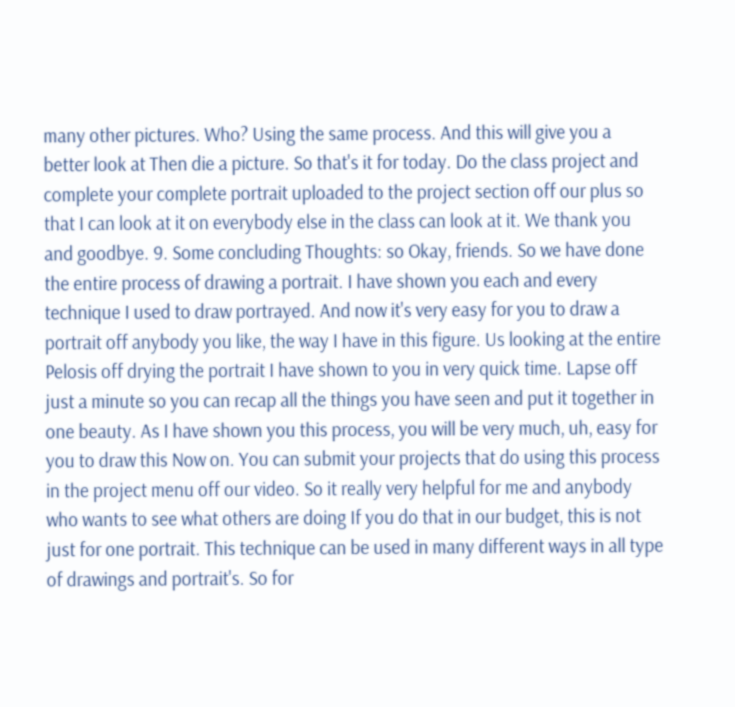many other pictures. Who? Using the same process. And this will give you a better look at Then die a picture. So that's it for today. Do the class project and complete your complete portrait uploaded to the project section off our plus so that I can look at it on everybody else in the class can look at it. We thank you and goodbye. 9. Some concluding Thoughts: so Okay, friends. So we have done the entire process of drawing a portrait. I have shown you each and every technique I used to draw portrayed. And now it's very easy for you to draw a portrait off anybody you like, the way I have in this figure. Us looking at the entire Pelosis off drying the portrait I have shown to you in very quick time. Lapse off just a minute so you can recap all the things you have seen and put it together in one beauty. As I have shown you this process, you will be very much, uh, easy for you to draw this Now on. You can submit your projects that do using this process in the project menu off our video. So it really very helpful for me and anybody who wants to see what others are doing If you do that in our budget, this is not just for one portrait. This technique can be used in many different ways in all type of drawings and portrait's. So for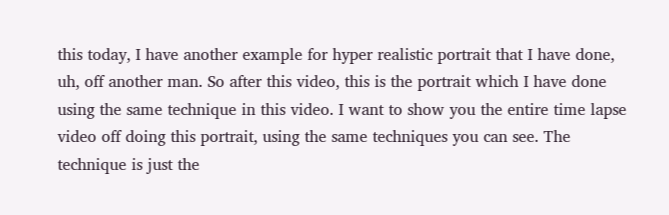this today, I have another example for hyper realistic portrait that I have done, uh, off another man. So after this video, this is the portrait which I have done using the same technique in this video. I want to show you the entire time lapse video off doing this portrait, using the same techniques you can see. The technique is just the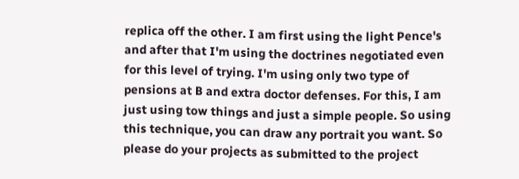replica off the other. I am first using the light Pence's and after that I'm using the doctrines negotiated even for this level of trying. I'm using only two type of pensions at B and extra doctor defenses. For this, I am just using tow things and just a simple people. So using this technique, you can draw any portrait you want. So please do your projects as submitted to the project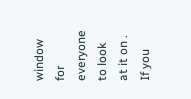window for everyone to look at it on . If you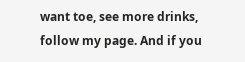want toe, see more drinks, follow my page. And if you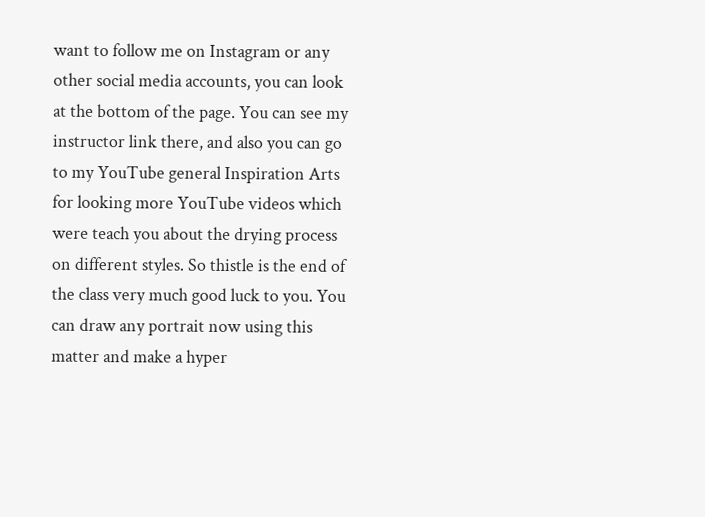want to follow me on Instagram or any other social media accounts, you can look at the bottom of the page. You can see my instructor link there, and also you can go to my YouTube general Inspiration Arts for looking more YouTube videos which were teach you about the drying process on different styles. So thistle is the end of the class very much good luck to you. You can draw any portrait now using this matter and make a hyper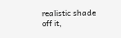realistic shade off it,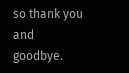so thank you and goodbye.